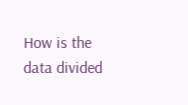How is the data divided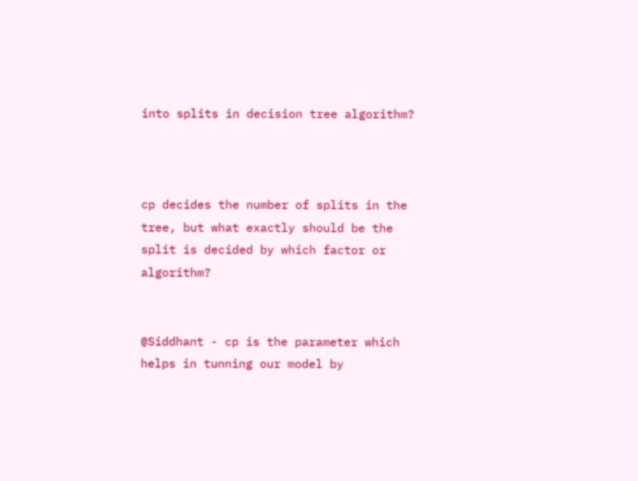into splits in decision tree algorithm?



cp decides the number of splits in the tree, but what exactly should be the split is decided by which factor or algorithm?


@Siddhant - cp is the parameter which helps in tunning our model by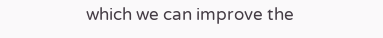which we can improve the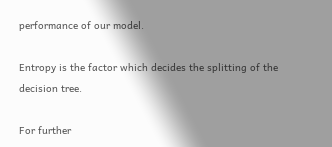performance of our model.

Entropy is the factor which decides the splitting of the decision tree.

For further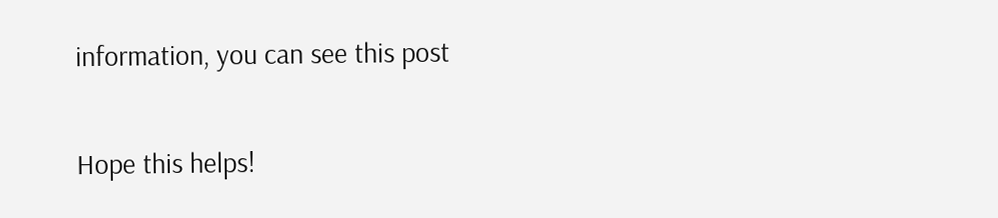information, you can see this post

Hope this helps!